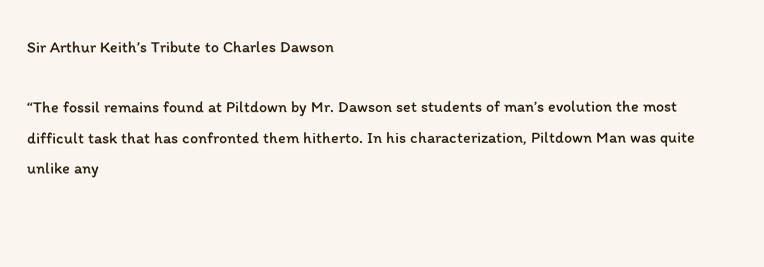Sir Arthur Keith’s Tribute to Charles Dawson

“The fossil remains found at Piltdown by Mr. Dawson set students of man’s evolution the most difficult task that has confronted them hitherto. In his characterization, Piltdown Man was quite unlike any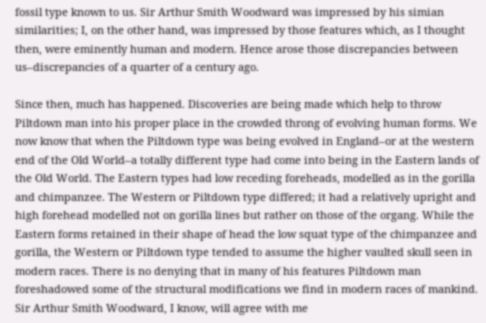fossil type known to us. Sir Arthur Smith Woodward was impressed by his simian similarities; I, on the other hand, was impressed by those features which, as I thought then, were eminently human and modern. Hence arose those discrepancies between us–discrepancies of a quarter of a century ago.

Since then, much has happened. Discoveries are being made which help to throw Piltdown man into his proper place in the crowded throng of evolving human forms. We now know that when the Piltdown type was being evolved in England–or at the western end of the Old World–a totally different type had come into being in the Eastern lands of the Old World. The Eastern types had low receding foreheads, modelled as in the gorilla and chimpanzee. The Western or Piltdown type differed; it had a relatively upright and high forehead modelled not on gorilla lines but rather on those of the organg. While the Eastern forms retained in their shape of head the low squat type of the chimpanzee and gorilla, the Western or Piltdown type tended to assume the higher vaulted skull seen in modern races. There is no denying that in many of his features Piltdown man foreshadowed some of the structural modifications we find in modern races of mankind. Sir Arthur Smith Woodward, I know, will agree with me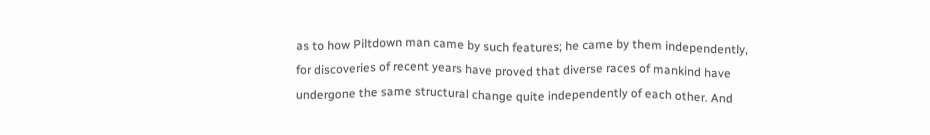as to how Piltdown man came by such features; he came by them independently, for discoveries of recent years have proved that diverse races of mankind have undergone the same structural change quite independently of each other. And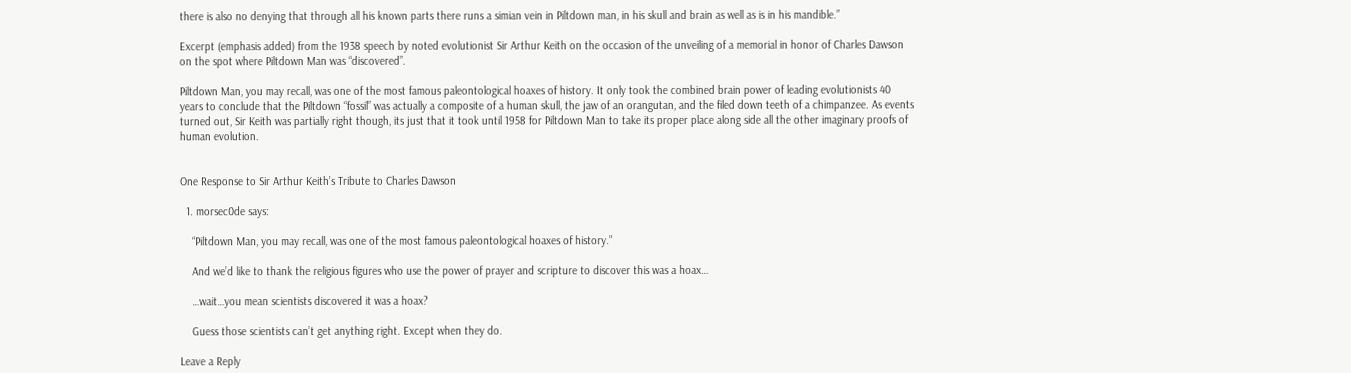there is also no denying that through all his known parts there runs a simian vein in Piltdown man, in his skull and brain as well as is in his mandible.”

Excerpt (emphasis added) from the 1938 speech by noted evolutionist Sir Arthur Keith on the occasion of the unveiling of a memorial in honor of Charles Dawson on the spot where Piltdown Man was “discovered”.

Piltdown Man, you may recall, was one of the most famous paleontological hoaxes of history. It only took the combined brain power of leading evolutionists 40 years to conclude that the Piltdown “fossil” was actually a composite of a human skull, the jaw of an orangutan, and the filed down teeth of a chimpanzee. As events turned out, Sir Keith was partially right though, its just that it took until 1958 for Piltdown Man to take its proper place along side all the other imaginary proofs of human evolution.


One Response to Sir Arthur Keith’s Tribute to Charles Dawson

  1. morsec0de says:

    “Piltdown Man, you may recall, was one of the most famous paleontological hoaxes of history.”

    And we’d like to thank the religious figures who use the power of prayer and scripture to discover this was a hoax…

    …wait…you mean scientists discovered it was a hoax?

    Guess those scientists can’t get anything right. Except when they do.

Leave a Reply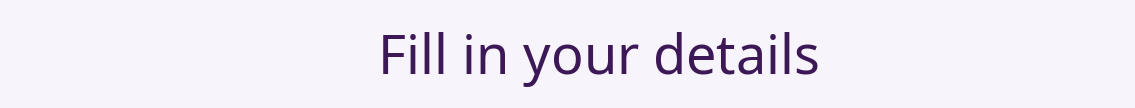Fill in your details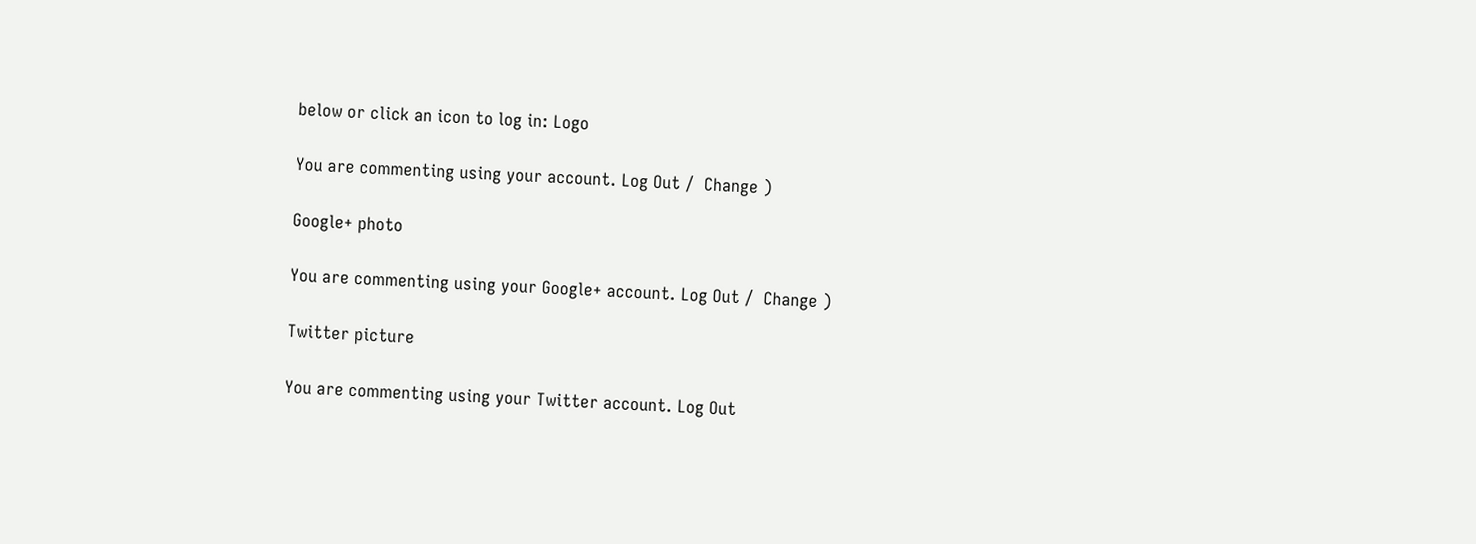below or click an icon to log in: Logo

You are commenting using your account. Log Out /  Change )

Google+ photo

You are commenting using your Google+ account. Log Out /  Change )

Twitter picture

You are commenting using your Twitter account. Log Out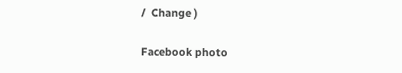/  Change )

Facebook photo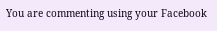You are commenting using your Facebook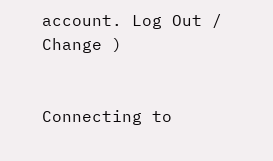account. Log Out /  Change )


Connecting to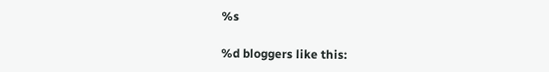%s

%d bloggers like this: